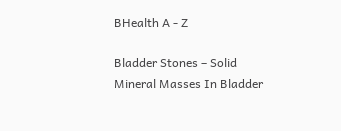BHealth A - Z

Bladder Stones – Solid Mineral Masses In Bladder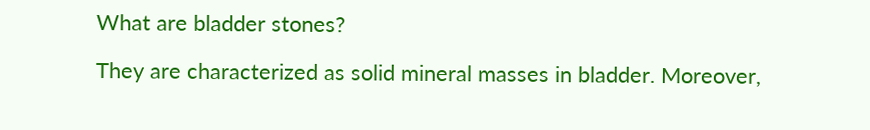What are bladder stones?

They are characterized as solid mineral masses in bladder. Moreover,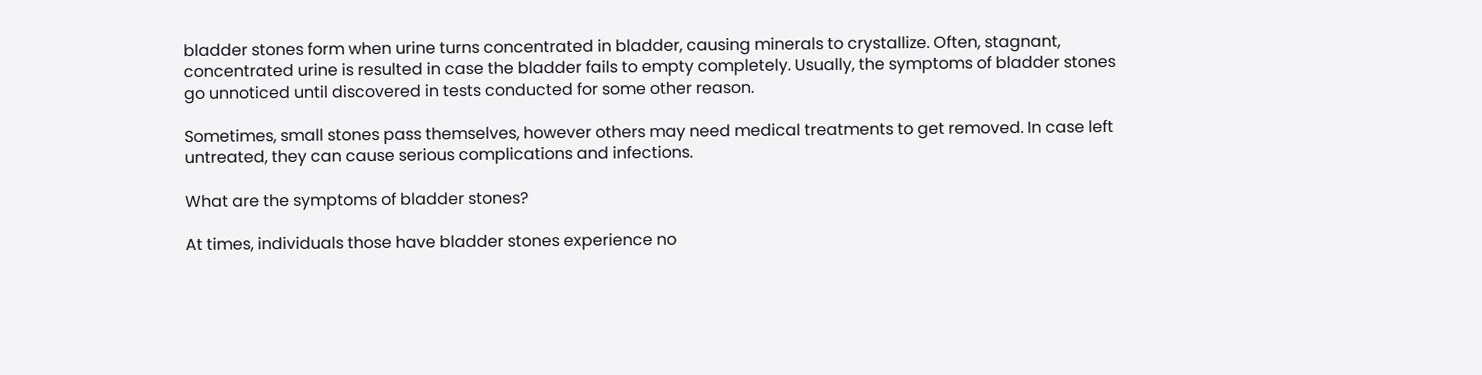bladder stones form when urine turns concentrated in bladder, causing minerals to crystallize. Often, stagnant, concentrated urine is resulted in case the bladder fails to empty completely. Usually, the symptoms of bladder stones go unnoticed until discovered in tests conducted for some other reason.

Sometimes, small stones pass themselves, however others may need medical treatments to get removed. In case left untreated, they can cause serious complications and infections.

What are the symptoms of bladder stones?

At times, individuals those have bladder stones experience no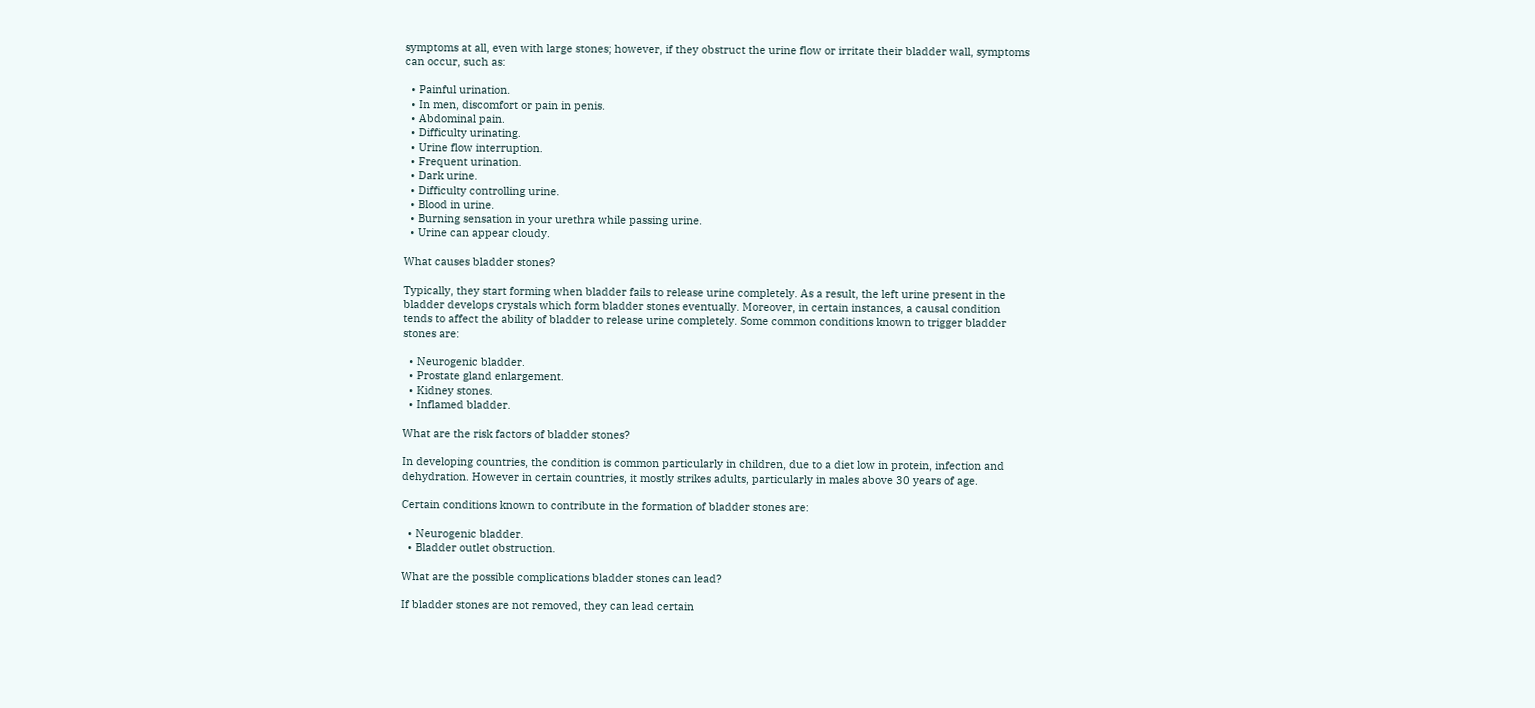symptoms at all, even with large stones; however, if they obstruct the urine flow or irritate their bladder wall, symptoms can occur, such as:

  • Painful urination.
  • In men, discomfort or pain in penis.
  • Abdominal pain.
  • Difficulty urinating.
  • Urine flow interruption.
  • Frequent urination.
  • Dark urine.
  • Difficulty controlling urine.
  • Blood in urine.
  • Burning sensation in your urethra while passing urine.
  • Urine can appear cloudy.

What causes bladder stones?

Typically, they start forming when bladder fails to release urine completely. As a result, the left urine present in the bladder develops crystals which form bladder stones eventually. Moreover, in certain instances, a causal condition tends to affect the ability of bladder to release urine completely. Some common conditions known to trigger bladder stones are:

  • Neurogenic bladder.
  • Prostate gland enlargement.
  • Kidney stones.
  • Inflamed bladder.

What are the risk factors of bladder stones?

In developing countries, the condition is common particularly in children, due to a diet low in protein, infection and dehydration. However in certain countries, it mostly strikes adults, particularly in males above 30 years of age.

Certain conditions known to contribute in the formation of bladder stones are:

  • Neurogenic bladder.
  • Bladder outlet obstruction.

What are the possible complications bladder stones can lead?

If bladder stones are not removed, they can lead certain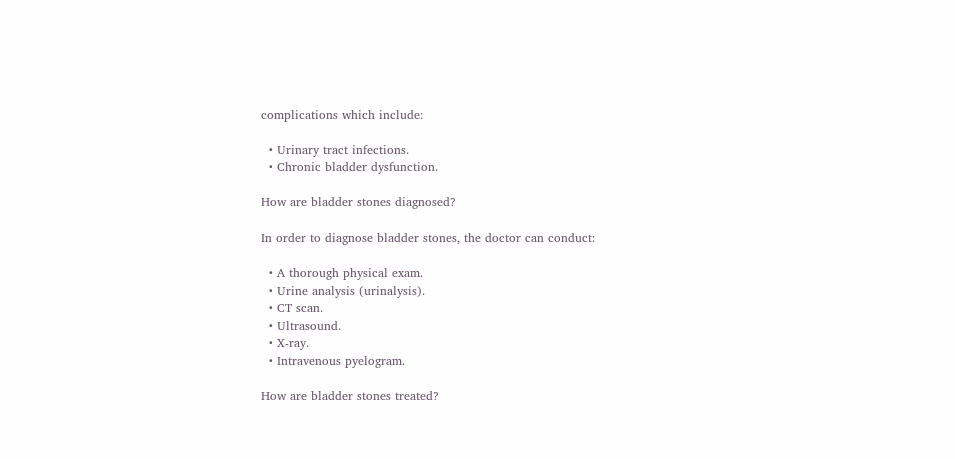complications which include:

  • Urinary tract infections.
  • Chronic bladder dysfunction.

How are bladder stones diagnosed?

In order to diagnose bladder stones, the doctor can conduct:

  • A thorough physical exam.
  • Urine analysis (urinalysis).
  • CT scan.
  • Ultrasound.
  • X-ray.
  • Intravenous pyelogram.

How are bladder stones treated?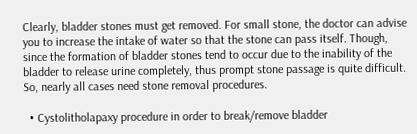Clearly, bladder stones must get removed. For small stone, the doctor can advise you to increase the intake of water so that the stone can pass itself. Though, since the formation of bladder stones tend to occur due to the inability of the bladder to release urine completely, thus prompt stone passage is quite difficult. So, nearly all cases need stone removal procedures.

  • Cystolitholapaxy procedure in order to break/remove bladder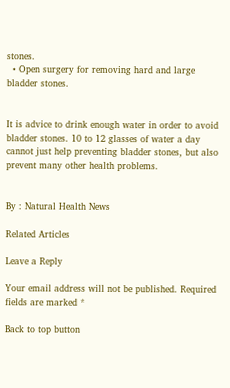stones.
  • Open surgery for removing hard and large bladder stones.


It is advice to drink enough water in order to avoid bladder stones. 10 to 12 glasses of water a day cannot just help preventing bladder stones, but also prevent many other health problems.


By : Natural Health News

Related Articles

Leave a Reply

Your email address will not be published. Required fields are marked *

Back to top button